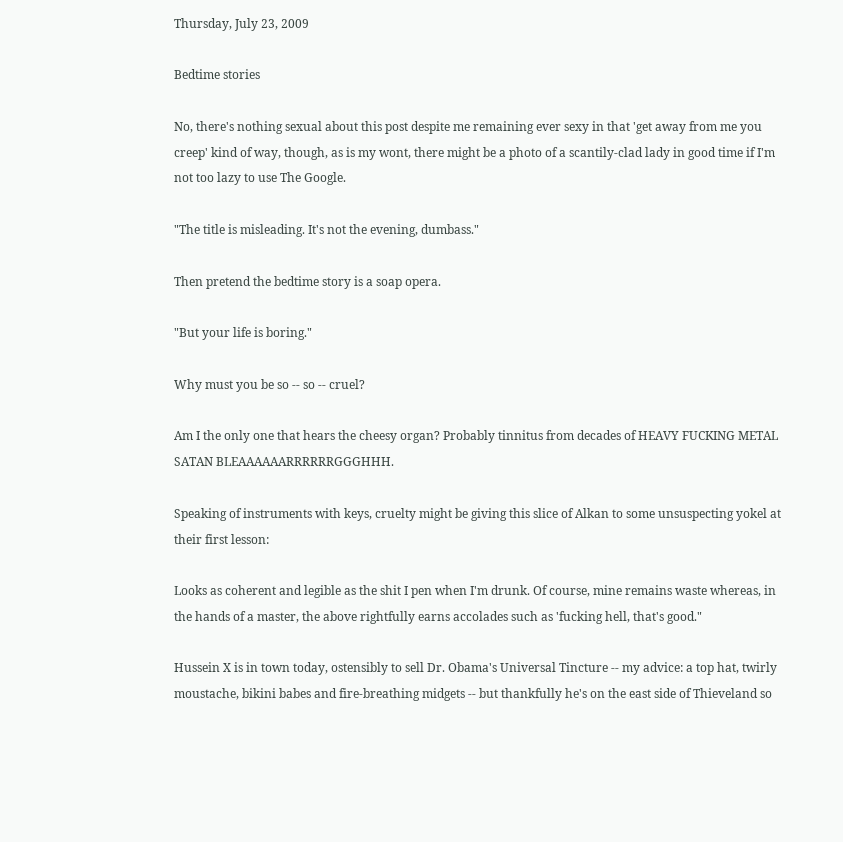Thursday, July 23, 2009

Bedtime stories

No, there's nothing sexual about this post despite me remaining ever sexy in that 'get away from me you creep' kind of way, though, as is my wont, there might be a photo of a scantily-clad lady in good time if I'm not too lazy to use The Google.

"The title is misleading. It's not the evening, dumbass."

Then pretend the bedtime story is a soap opera.

"But your life is boring."

Why must you be so -- so -- cruel?

Am I the only one that hears the cheesy organ? Probably tinnitus from decades of HEAVY FUCKING METAL SATAN BLEAAAAAARRRRRRGGGHHH.

Speaking of instruments with keys, cruelty might be giving this slice of Alkan to some unsuspecting yokel at their first lesson:

Looks as coherent and legible as the shit I pen when I'm drunk. Of course, mine remains waste whereas, in the hands of a master, the above rightfully earns accolades such as 'fucking hell, that's good."

Hussein X is in town today, ostensibly to sell Dr. Obama's Universal Tincture -- my advice: a top hat, twirly moustache, bikini babes and fire-breathing midgets -- but thankfully he's on the east side of Thieveland so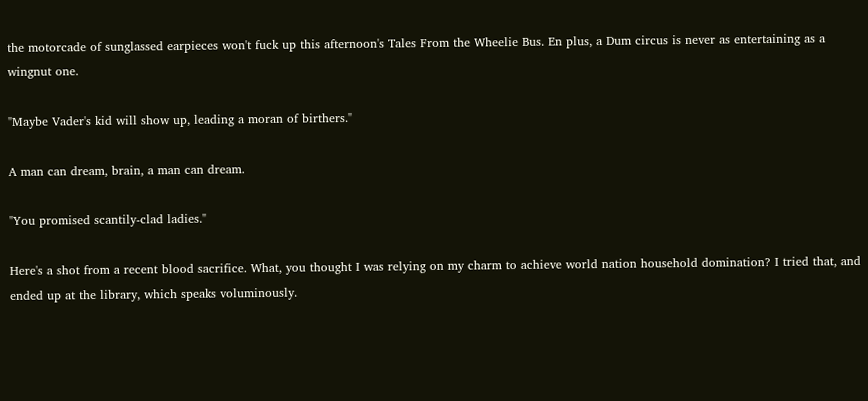the motorcade of sunglassed earpieces won't fuck up this afternoon's Tales From the Wheelie Bus. En plus, a Dum circus is never as entertaining as a wingnut one.

"Maybe Vader's kid will show up, leading a moran of birthers."

A man can dream, brain, a man can dream.

"You promised scantily-clad ladies."

Here's a shot from a recent blood sacrifice. What, you thought I was relying on my charm to achieve world nation household domination? I tried that, and ended up at the library, which speaks voluminously.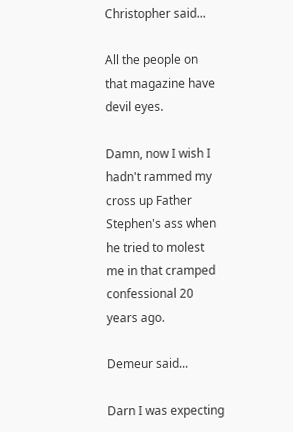Christopher said...

All the people on that magazine have devil eyes.

Damn, now I wish I hadn't rammed my cross up Father Stephen's ass when he tried to molest me in that cramped confessional 20 years ago.

Demeur said...

Darn I was expecting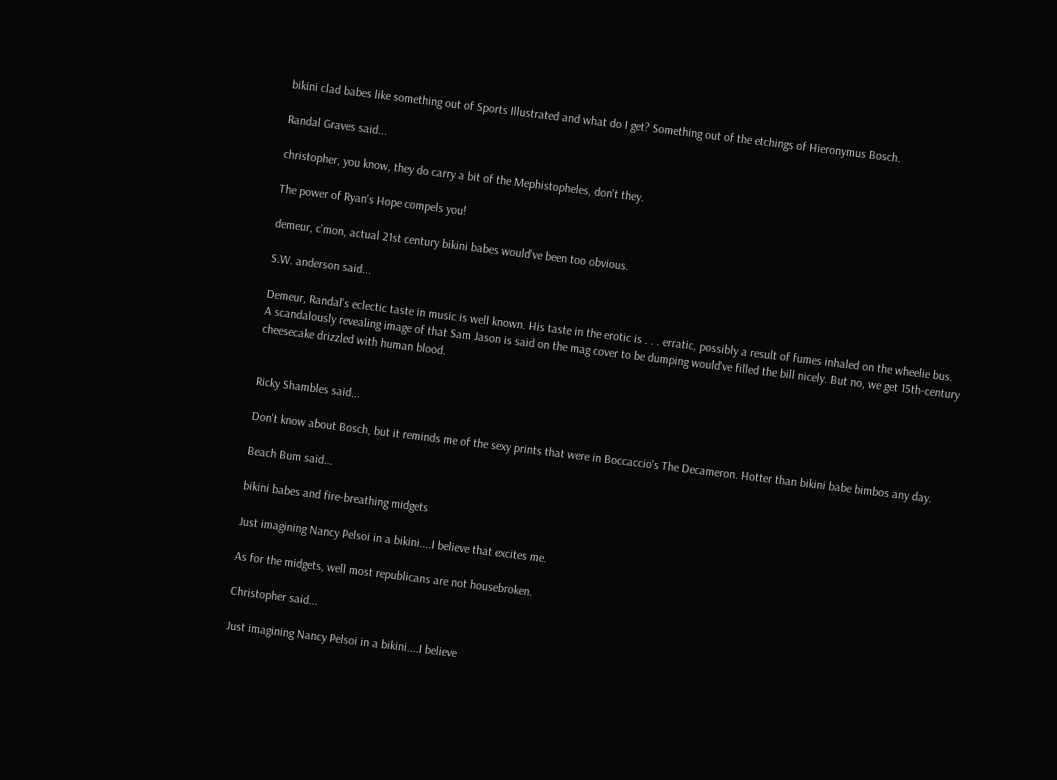bikini clad babes like something out of Sports Illustrated and what do I get? Something out of the etchings of Hieronymus Bosch.

Randal Graves said...

christopher, you know, they do carry a bit of the Mephistopheles, don't they.

The power of Ryan's Hope compels you!

demeur, c'mon, actual 21st century bikini babes would've been too obvious.

S.W. anderson said...

Demeur, Randal's eclectic taste in music is well known. His taste in the erotic is . . . erratic, possibly a result of fumes inhaled on the wheelie bus. A scandalously revealing image of that Sam Jason is said on the mag cover to be dumping would've filled the bill nicely. But no, we get 15th-century cheesecake drizzled with human blood.


Ricky Shambles said...

Don't know about Bosch, but it reminds me of the sexy prints that were in Boccaccio's The Decameron. Hotter than bikini babe bimbos any day.

Beach Bum said...

bikini babes and fire-breathing midgets

Just imagining Nancy Pelsoi in a bikini....I believe that excites me.

As for the midgets, well most republicans are not housebroken.

Christopher said...

Just imagining Nancy Pelsoi in a bikini....I believe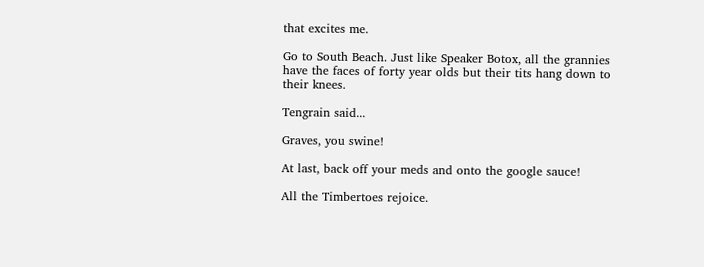that excites me.

Go to South Beach. Just like Speaker Botox, all the grannies have the faces of forty year olds but their tits hang down to their knees.

Tengrain said...

Graves, you swine!

At last, back off your meds and onto the google sauce!

All the Timbertoes rejoice.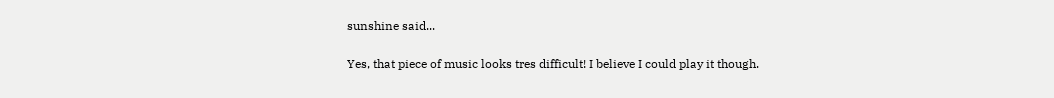sunshine said...

Yes, that piece of music looks tres difficult! I believe I could play it though.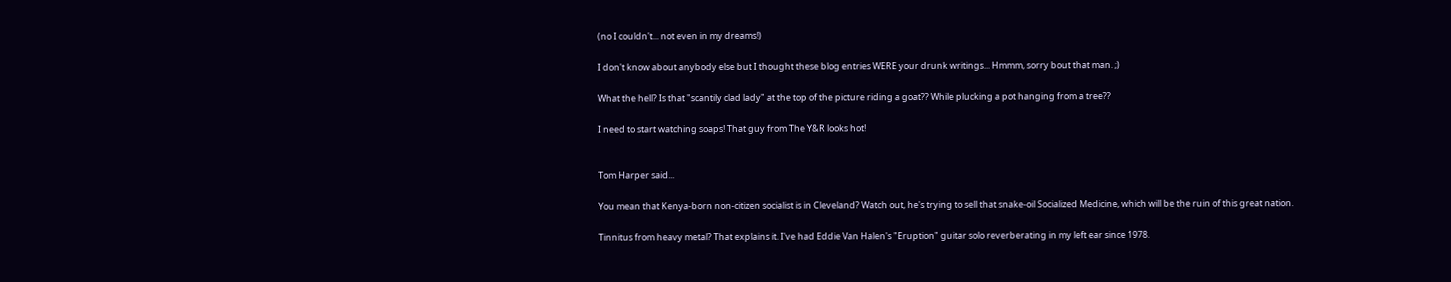(no I couldn't... not even in my dreams!)

I don't know about anybody else but I thought these blog entries WERE your drunk writings... Hmmm, sorry bout that man. ;)

What the hell? Is that "scantily clad lady" at the top of the picture riding a goat?? While plucking a pot hanging from a tree??

I need to start watching soaps! That guy from The Y&R looks hot!


Tom Harper said...

You mean that Kenya-born non-citizen socialist is in Cleveland? Watch out, he's trying to sell that snake-oil Socialized Medicine, which will be the ruin of this great nation.

Tinnitus from heavy metal? That explains it. I've had Eddie Van Halen's "Eruption" guitar solo reverberating in my left ear since 1978.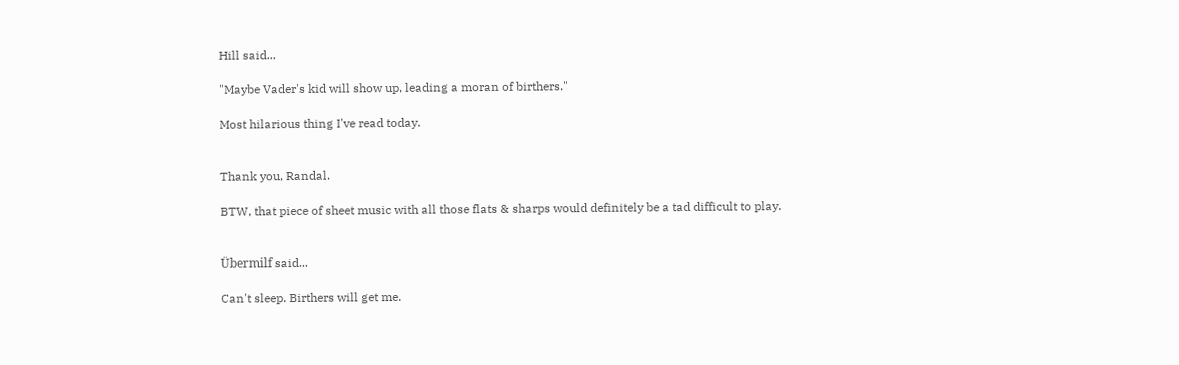Hill said...

"Maybe Vader's kid will show up, leading a moran of birthers."

Most hilarious thing I've read today.


Thank you, Randal.

BTW, that piece of sheet music with all those flats & sharps would definitely be a tad difficult to play.


Übermilf said...

Can't sleep. Birthers will get me.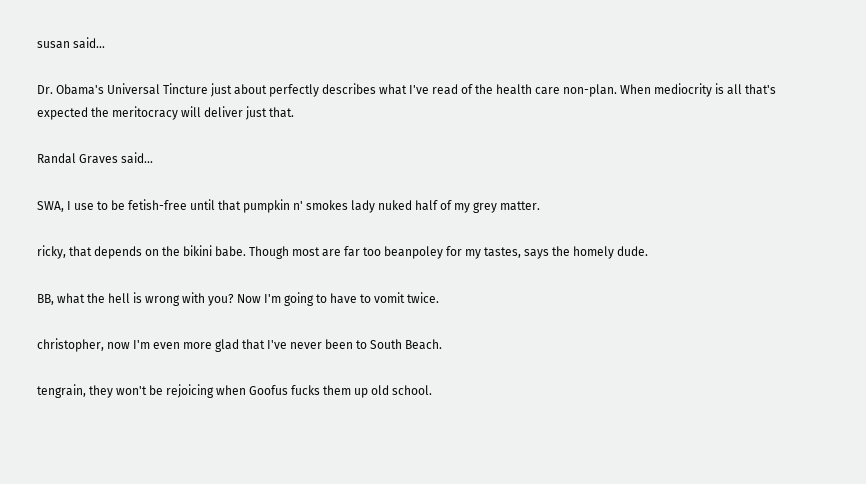susan said...

Dr. Obama's Universal Tincture just about perfectly describes what I've read of the health care non-plan. When mediocrity is all that's expected the meritocracy will deliver just that.

Randal Graves said...

SWA, I use to be fetish-free until that pumpkin n' smokes lady nuked half of my grey matter.

ricky, that depends on the bikini babe. Though most are far too beanpoley for my tastes, says the homely dude.

BB, what the hell is wrong with you? Now I'm going to have to vomit twice.

christopher, now I'm even more glad that I've never been to South Beach.

tengrain, they won't be rejoicing when Goofus fucks them up old school.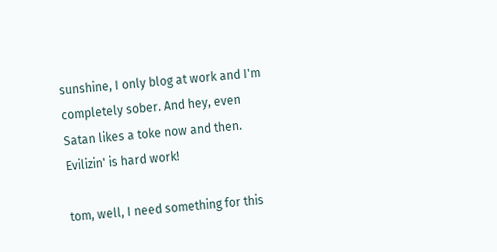sunshine, I only blog at work and I'm completely sober. And hey, even Satan likes a toke now and then. Evilizin' is hard work!

tom, well, I need something for this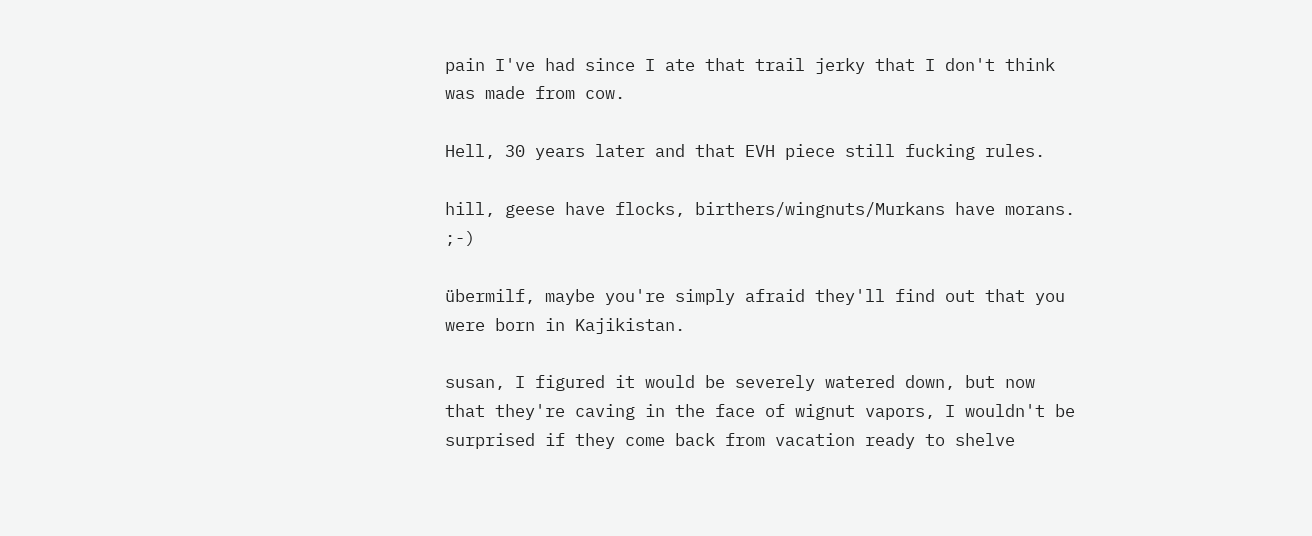pain I've had since I ate that trail jerky that I don't think was made from cow.

Hell, 30 years later and that EVH piece still fucking rules.

hill, geese have flocks, birthers/wingnuts/Murkans have morans. ;-)

übermilf, maybe you're simply afraid they'll find out that you were born in Kajikistan.

susan, I figured it would be severely watered down, but now that they're caving in the face of wignut vapors, I wouldn't be surprised if they come back from vacation ready to shelve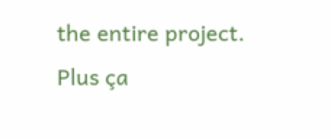the entire project. Plus ça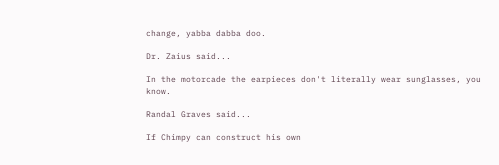change, yabba dabba doo.

Dr. Zaius said...

In the motorcade the earpieces don't literally wear sunglasses, you know.

Randal Graves said...

If Chimpy can construct his own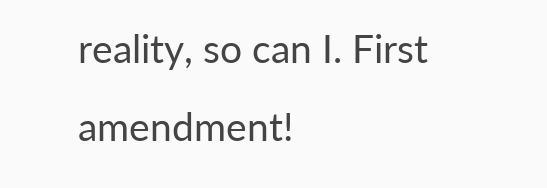reality, so can I. First amendment!